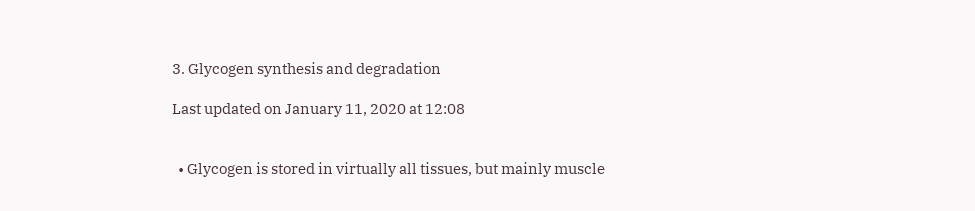3. Glycogen synthesis and degradation

Last updated on January 11, 2020 at 12:08


  • Glycogen is stored in virtually all tissues, but mainly muscle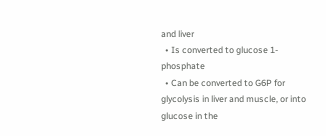and liver
  • Is converted to glucose 1-phosphate
  • Can be converted to G6P for glycolysis in liver and muscle, or into glucose in the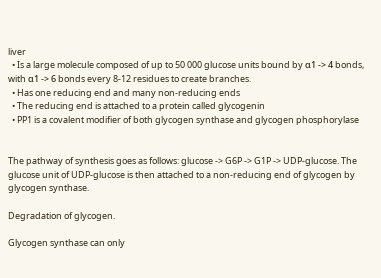liver
  • Is a large molecule composed of up to 50 000 glucose units bound by α1 -> 4 bonds, with α1 -> 6 bonds every 8-12 residues to create branches.
  • Has one reducing end and many non-reducing ends
  • The reducing end is attached to a protein called glycogenin
  • PP1 is a covalent modifier of both glycogen synthase and glycogen phosphorylase


The pathway of synthesis goes as follows: glucose -> G6P -> G1P -> UDP-glucose. The glucose unit of UDP-glucose is then attached to a non-reducing end of glycogen by glycogen synthase.

Degradation of glycogen.

Glycogen synthase can only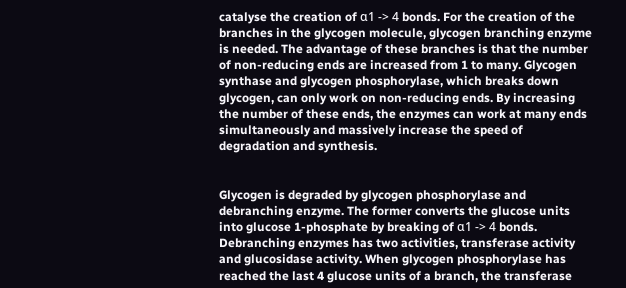catalyse the creation of α1 -> 4 bonds. For the creation of the branches in the glycogen molecule, glycogen branching enzyme is needed. The advantage of these branches is that the number of non-reducing ends are increased from 1 to many. Glycogen synthase and glycogen phosphorylase, which breaks down glycogen, can only work on non-reducing ends. By increasing the number of these ends, the enzymes can work at many ends simultaneously and massively increase the speed of degradation and synthesis.


Glycogen is degraded by glycogen phosphorylase and debranching enzyme. The former converts the glucose units into glucose 1-phosphate by breaking of α1 -> 4 bonds. Debranching enzymes has two activities, transferase activity and glucosidase activity. When glycogen phosphorylase has reached the last 4 glucose units of a branch, the transferase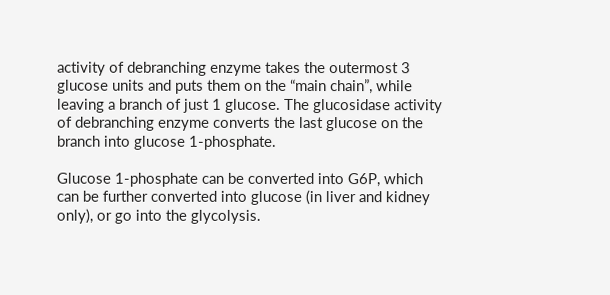activity of debranching enzyme takes the outermost 3 glucose units and puts them on the “main chain”, while leaving a branch of just 1 glucose. The glucosidase activity of debranching enzyme converts the last glucose on the branch into glucose 1-phosphate.

Glucose 1-phosphate can be converted into G6P, which can be further converted into glucose (in liver and kidney only), or go into the glycolysis.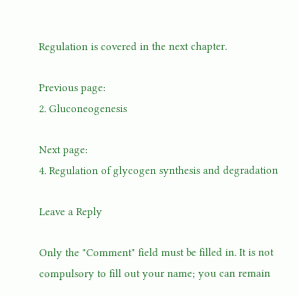Regulation is covered in the next chapter.

Previous page:
2. Gluconeogenesis

Next page:
4. Regulation of glycogen synthesis and degradation

Leave a Reply

Only the "Comment" field must be filled in. It is not compulsory to fill out your name; you can remain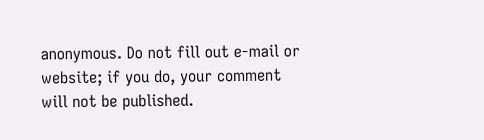anonymous. Do not fill out e-mail or website; if you do, your comment will not be published.